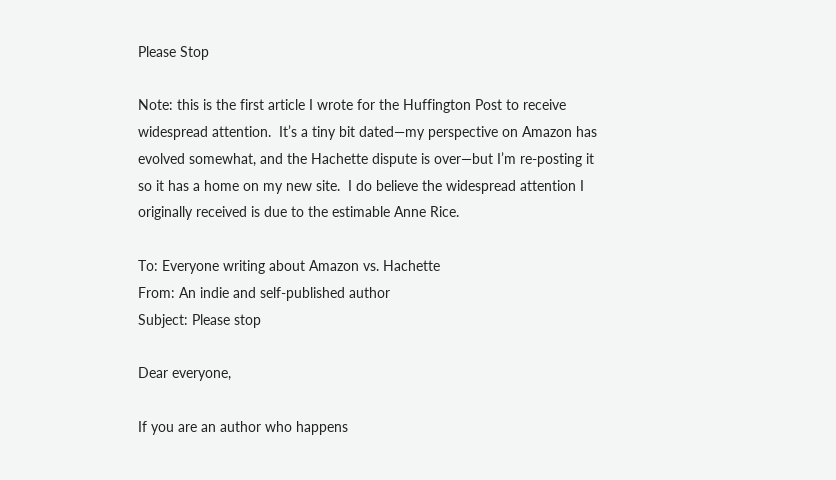Please Stop

Note: this is the first article I wrote for the Huffington Post to receive widespread attention.  It’s a tiny bit dated—my perspective on Amazon has evolved somewhat, and the Hachette dispute is over—but I’m re-posting it so it has a home on my new site.  I do believe the widespread attention I originally received is due to the estimable Anne Rice.

To: Everyone writing about Amazon vs. Hachette
From: An indie and self-published author
Subject: Please stop

Dear everyone,

If you are an author who happens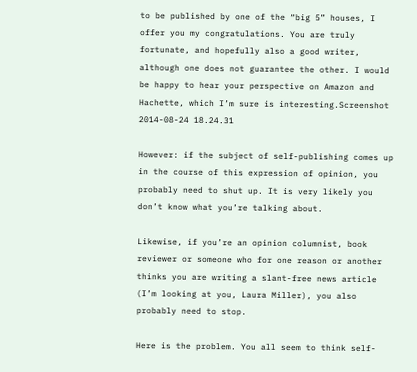to be published by one of the “big 5” houses, I offer you my congratulations. You are truly fortunate, and hopefully also a good writer, although one does not guarantee the other. I would be happy to hear your perspective on Amazon and Hachette, which I’m sure is interesting.Screenshot 2014-08-24 18.24.31

However: if the subject of self-publishing comes up in the course of this expression of opinion, you probably need to shut up. It is very likely you don’t know what you’re talking about.

Likewise, if you’re an opinion columnist, book reviewer or someone who for one reason or another thinks you are writing a slant-free news article (I’m looking at you, Laura Miller), you also probably need to stop.

Here is the problem. You all seem to think self-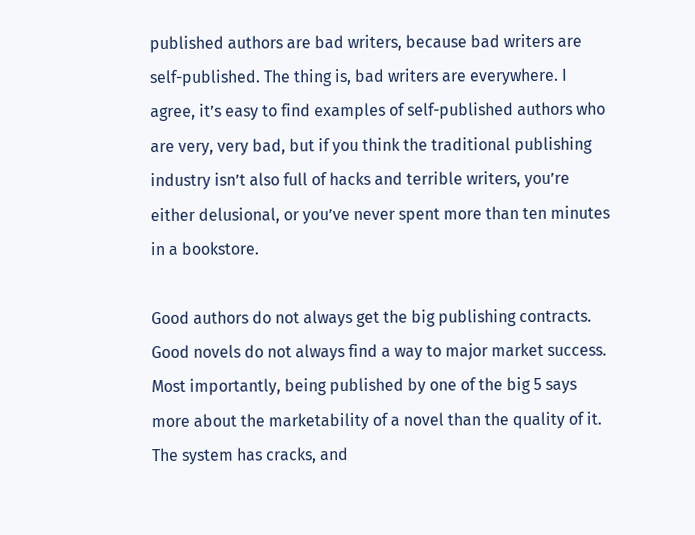published authors are bad writers, because bad writers are self-published. The thing is, bad writers are everywhere. I agree, it’s easy to find examples of self-published authors who are very, very bad, but if you think the traditional publishing industry isn’t also full of hacks and terrible writers, you’re either delusional, or you’ve never spent more than ten minutes in a bookstore.

Good authors do not always get the big publishing contracts. Good novels do not always find a way to major market success. Most importantly, being published by one of the big 5 says more about the marketability of a novel than the quality of it. The system has cracks, and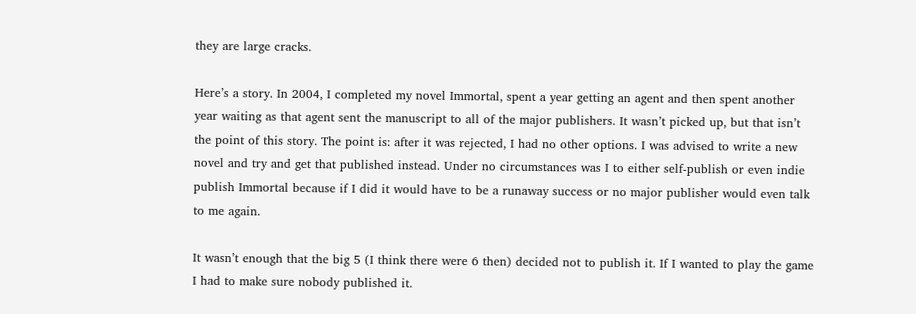they are large cracks.

Here’s a story. In 2004, I completed my novel Immortal, spent a year getting an agent and then spent another year waiting as that agent sent the manuscript to all of the major publishers. It wasn’t picked up, but that isn’t the point of this story. The point is: after it was rejected, I had no other options. I was advised to write a new novel and try and get that published instead. Under no circumstances was I to either self-publish or even indie publish Immortal because if I did it would have to be a runaway success or no major publisher would even talk to me again.

It wasn’t enough that the big 5 (I think there were 6 then) decided not to publish it. If I wanted to play the game I had to make sure nobody published it.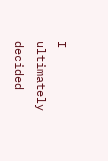I ultimately decided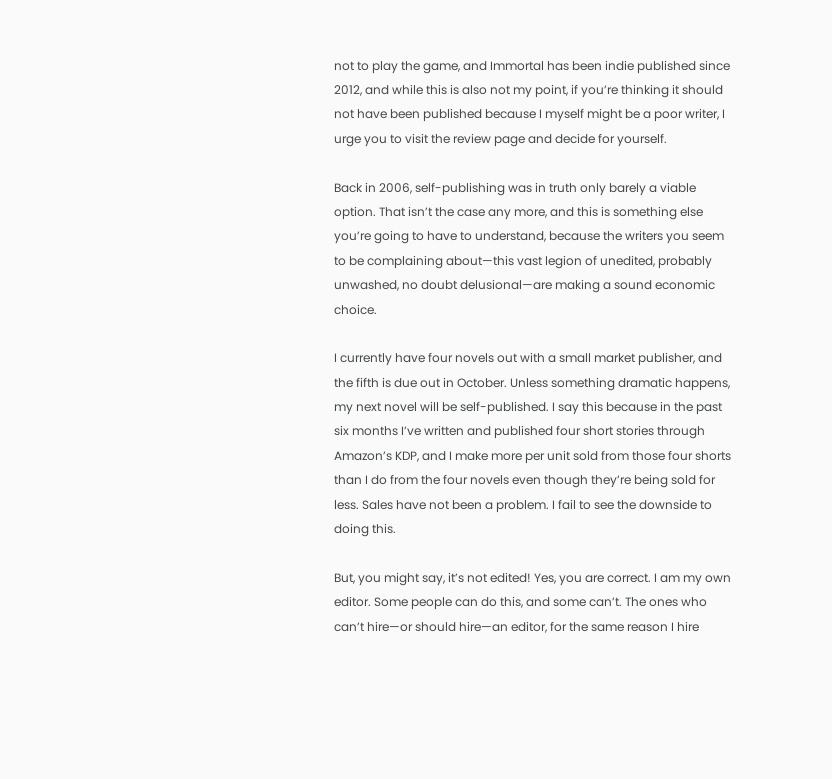not to play the game, and Immortal has been indie published since 2012, and while this is also not my point, if you’re thinking it should not have been published because I myself might be a poor writer, I urge you to visit the review page and decide for yourself.

Back in 2006, self-publishing was in truth only barely a viable option. That isn’t the case any more, and this is something else you’re going to have to understand, because the writers you seem to be complaining about—this vast legion of unedited, probably unwashed, no doubt delusional—are making a sound economic choice.

I currently have four novels out with a small market publisher, and the fifth is due out in October. Unless something dramatic happens, my next novel will be self-published. I say this because in the past six months I’ve written and published four short stories through Amazon’s KDP, and I make more per unit sold from those four shorts than I do from the four novels even though they’re being sold for less. Sales have not been a problem. I fail to see the downside to doing this.

But, you might say, it’s not edited! Yes, you are correct. I am my own editor. Some people can do this, and some can’t. The ones who can’t hire—or should hire—an editor, for the same reason I hire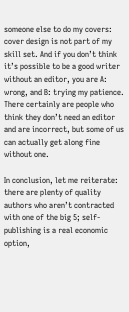someone else to do my covers: cover design is not part of my skill set. And if you don’t think it’s possible to be a good writer without an editor, you are A: wrong, and B: trying my patience. There certainly are people who think they don’t need an editor and are incorrect, but some of us can actually get along fine without one.

In conclusion, let me reiterate: there are plenty of quality authors who aren’t contracted with one of the big 5; self-publishing is a real economic option,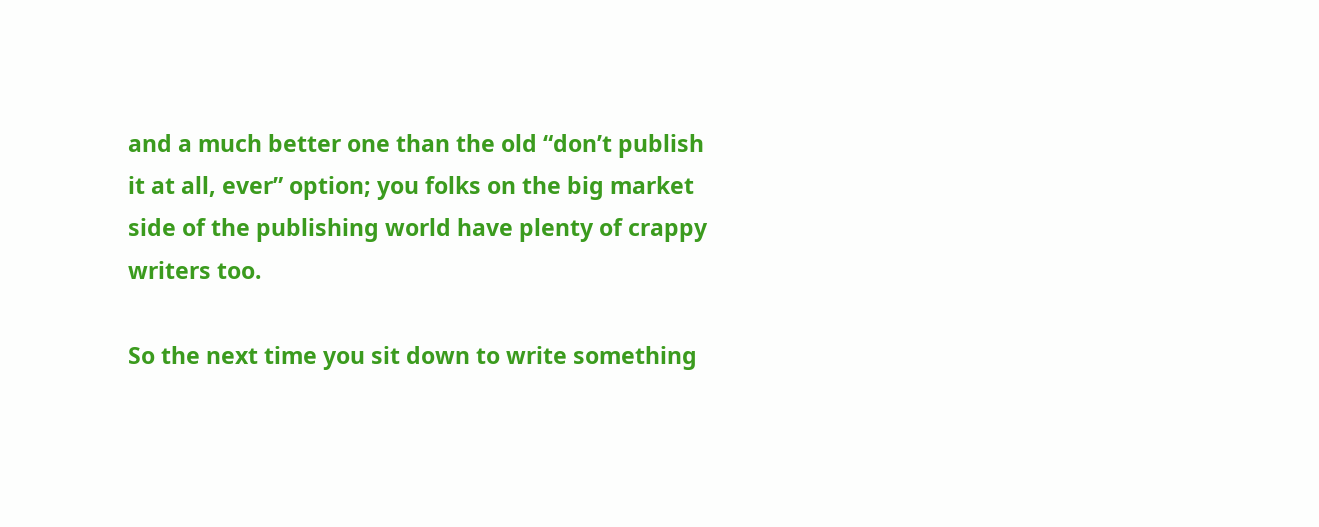and a much better one than the old “don’t publish it at all, ever” option; you folks on the big market side of the publishing world have plenty of crappy writers too.

So the next time you sit down to write something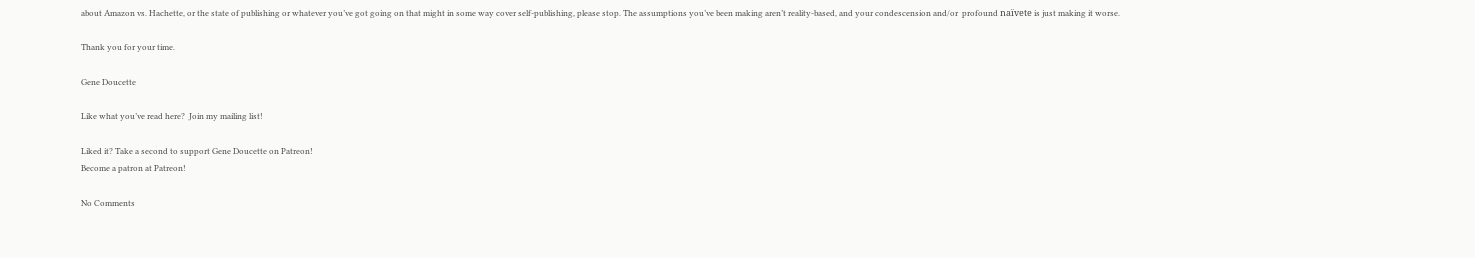about Amazon vs. Hachette, or the state of publishing or whatever you’ve got going on that might in some way cover self-publishing, please stop. The assumptions you’ve been making aren’t reality-based, and your condescension and/or  profound naïvete is just making it worse.

Thank you for your time.

Gene Doucette

Like what you’ve read here?  Join my mailing list!

Liked it? Take a second to support Gene Doucette on Patreon!
Become a patron at Patreon!

No Comments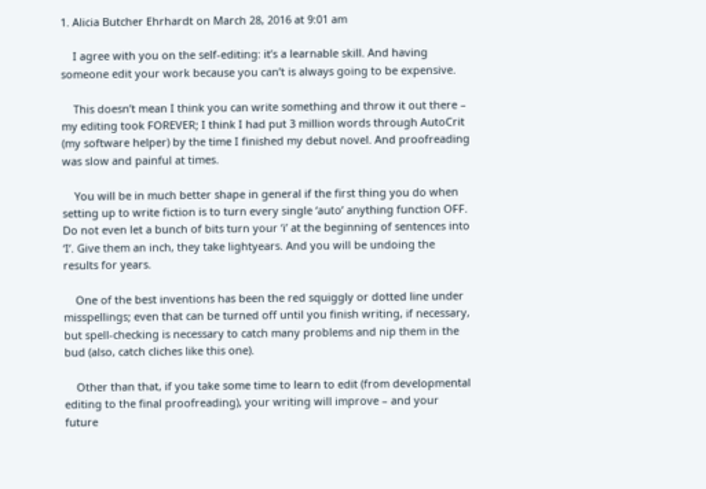1. Alicia Butcher Ehrhardt on March 28, 2016 at 9:01 am

    I agree with you on the self-editing: it’s a learnable skill. And having someone edit your work because you can’t is always going to be expensive.

    This doesn’t mean I think you can write something and throw it out there – my editing took FOREVER; I think I had put 3 million words through AutoCrit (my software helper) by the time I finished my debut novel. And proofreading was slow and painful at times.

    You will be in much better shape in general if the first thing you do when setting up to write fiction is to turn every single ‘auto’ anything function OFF. Do not even let a bunch of bits turn your ‘i’ at the beginning of sentences into ‘I’. Give them an inch, they take lightyears. And you will be undoing the results for years.

    One of the best inventions has been the red squiggly or dotted line under misspellings; even that can be turned off until you finish writing, if necessary, but spell-checking is necessary to catch many problems and nip them in the bud (also, catch cliches like this one).

    Other than that, if you take some time to learn to edit (from developmental editing to the final proofreading), your writing will improve – and your future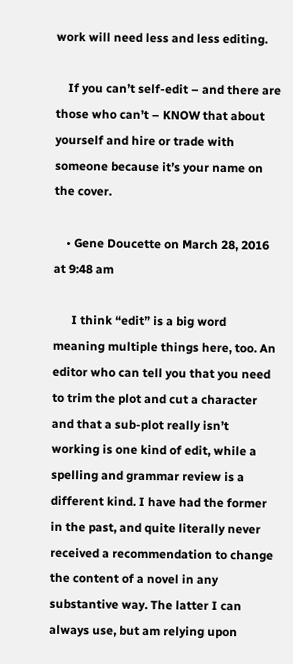work will need less and less editing.

    If you can’t self-edit – and there are those who can’t – KNOW that about yourself and hire or trade with someone because it’s your name on the cover.

    • Gene Doucette on March 28, 2016 at 9:48 am

      I think “edit” is a big word meaning multiple things here, too. An editor who can tell you that you need to trim the plot and cut a character and that a sub-plot really isn’t working is one kind of edit, while a spelling and grammar review is a different kind. I have had the former in the past, and quite literally never received a recommendation to change the content of a novel in any substantive way. The latter I can always use, but am relying upon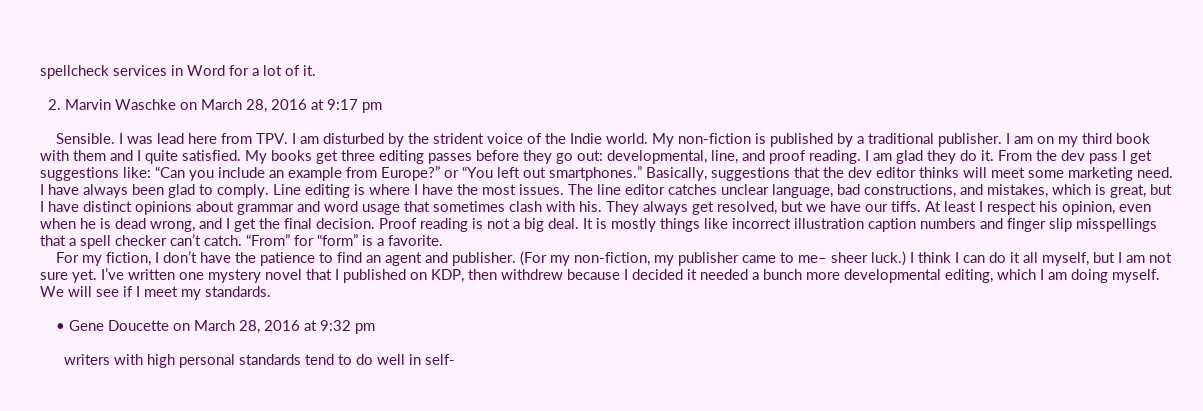spellcheck services in Word for a lot of it.

  2. Marvin Waschke on March 28, 2016 at 9:17 pm

    Sensible. I was lead here from TPV. I am disturbed by the strident voice of the Indie world. My non-fiction is published by a traditional publisher. I am on my third book with them and I quite satisfied. My books get three editing passes before they go out: developmental, line, and proof reading. I am glad they do it. From the dev pass I get suggestions like: “Can you include an example from Europe?” or “You left out smartphones.” Basically, suggestions that the dev editor thinks will meet some marketing need. I have always been glad to comply. Line editing is where I have the most issues. The line editor catches unclear language, bad constructions, and mistakes, which is great, but I have distinct opinions about grammar and word usage that sometimes clash with his. They always get resolved, but we have our tiffs. At least I respect his opinion, even when he is dead wrong, and I get the final decision. Proof reading is not a big deal. It is mostly things like incorrect illustration caption numbers and finger slip misspellings that a spell checker can’t catch. “From” for “form” is a favorite.
    For my fiction, I don’t have the patience to find an agent and publisher. (For my non-fiction, my publisher came to me– sheer luck.) I think I can do it all myself, but I am not sure yet. I’ve written one mystery novel that I published on KDP, then withdrew because I decided it needed a bunch more developmental editing, which I am doing myself. We will see if I meet my standards.

    • Gene Doucette on March 28, 2016 at 9:32 pm

      writers with high personal standards tend to do well in self-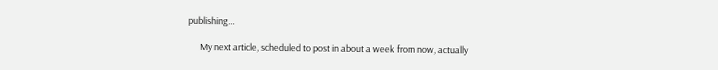publishing…

      My next article, scheduled to post in about a week from now, actually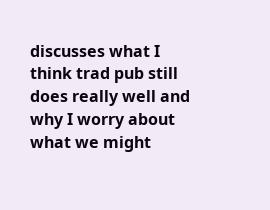discusses what I think trad pub still does really well and why I worry about what we might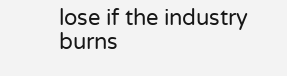lose if the industry burns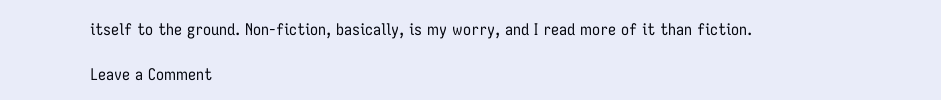itself to the ground. Non-fiction, basically, is my worry, and I read more of it than fiction.

Leave a Comment